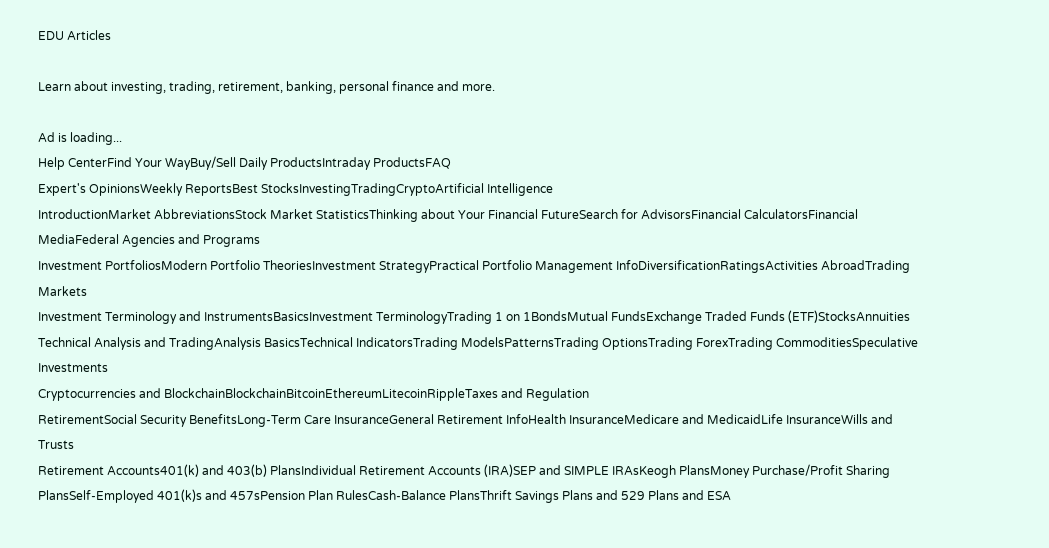EDU Articles

Learn about investing, trading, retirement, banking, personal finance and more.

Ad is loading...
Help CenterFind Your WayBuy/Sell Daily ProductsIntraday ProductsFAQ
Expert's OpinionsWeekly ReportsBest StocksInvestingTradingCryptoArtificial Intelligence
IntroductionMarket AbbreviationsStock Market StatisticsThinking about Your Financial FutureSearch for AdvisorsFinancial CalculatorsFinancial MediaFederal Agencies and Programs
Investment PortfoliosModern Portfolio TheoriesInvestment StrategyPractical Portfolio Management InfoDiversificationRatingsActivities AbroadTrading Markets
Investment Terminology and InstrumentsBasicsInvestment TerminologyTrading 1 on 1BondsMutual FundsExchange Traded Funds (ETF)StocksAnnuities
Technical Analysis and TradingAnalysis BasicsTechnical IndicatorsTrading ModelsPatternsTrading OptionsTrading ForexTrading CommoditiesSpeculative Investments
Cryptocurrencies and BlockchainBlockchainBitcoinEthereumLitecoinRippleTaxes and Regulation
RetirementSocial Security BenefitsLong-Term Care InsuranceGeneral Retirement InfoHealth InsuranceMedicare and MedicaidLife InsuranceWills and Trusts
Retirement Accounts401(k) and 403(b) PlansIndividual Retirement Accounts (IRA)SEP and SIMPLE IRAsKeogh PlansMoney Purchase/Profit Sharing PlansSelf-Employed 401(k)s and 457sPension Plan RulesCash-Balance PlansThrift Savings Plans and 529 Plans and ESA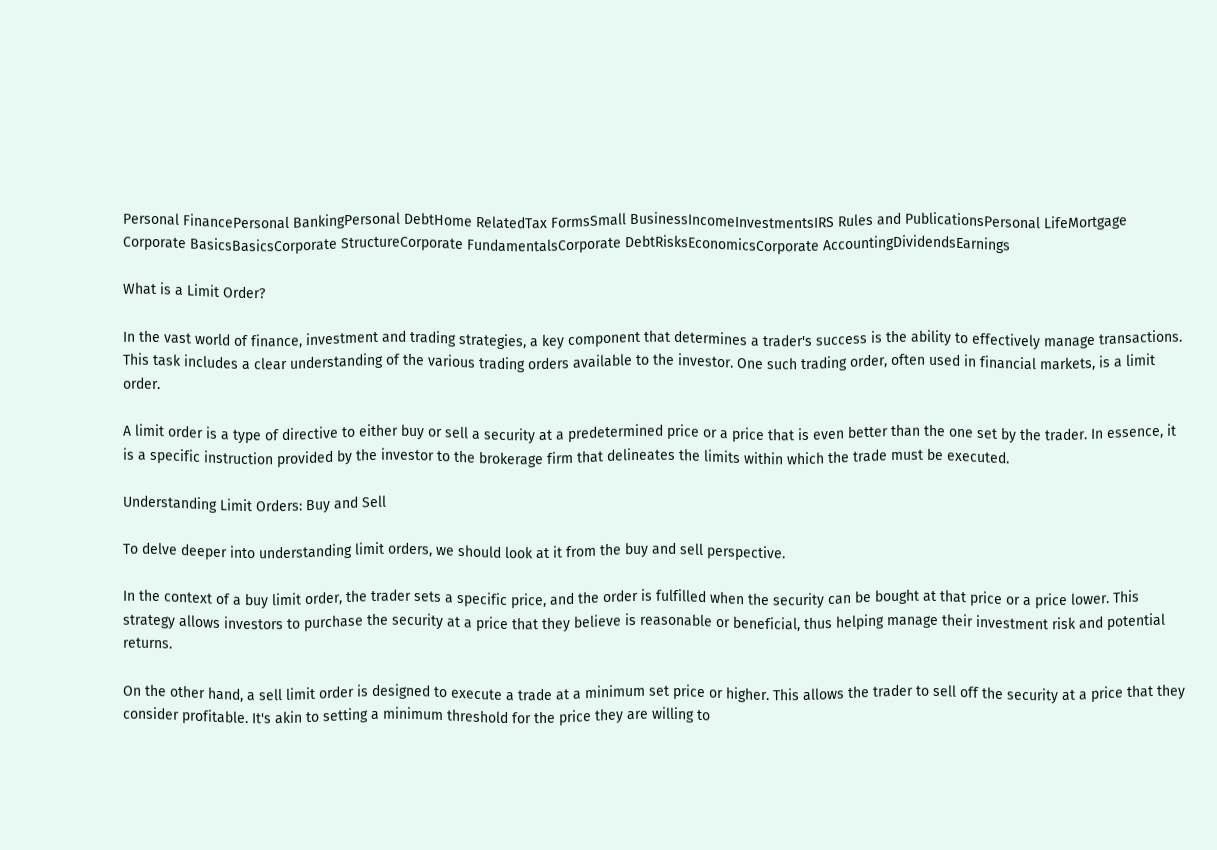Personal FinancePersonal BankingPersonal DebtHome RelatedTax FormsSmall BusinessIncomeInvestmentsIRS Rules and PublicationsPersonal LifeMortgage
Corporate BasicsBasicsCorporate StructureCorporate FundamentalsCorporate DebtRisksEconomicsCorporate AccountingDividendsEarnings

What is a Limit Order?

In the vast world of finance, investment and trading strategies, a key component that determines a trader's success is the ability to effectively manage transactions. This task includes a clear understanding of the various trading orders available to the investor. One such trading order, often used in financial markets, is a limit order.

A limit order is a type of directive to either buy or sell a security at a predetermined price or a price that is even better than the one set by the trader. In essence, it is a specific instruction provided by the investor to the brokerage firm that delineates the limits within which the trade must be executed.

Understanding Limit Orders: Buy and Sell

To delve deeper into understanding limit orders, we should look at it from the buy and sell perspective.

In the context of a buy limit order, the trader sets a specific price, and the order is fulfilled when the security can be bought at that price or a price lower. This strategy allows investors to purchase the security at a price that they believe is reasonable or beneficial, thus helping manage their investment risk and potential returns.

On the other hand, a sell limit order is designed to execute a trade at a minimum set price or higher. This allows the trader to sell off the security at a price that they consider profitable. It's akin to setting a minimum threshold for the price they are willing to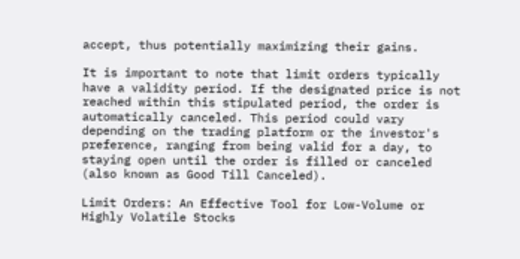accept, thus potentially maximizing their gains.

It is important to note that limit orders typically have a validity period. If the designated price is not reached within this stipulated period, the order is automatically canceled. This period could vary depending on the trading platform or the investor's preference, ranging from being valid for a day, to staying open until the order is filled or canceled (also known as Good Till Canceled).

Limit Orders: An Effective Tool for Low-Volume or Highly Volatile Stocks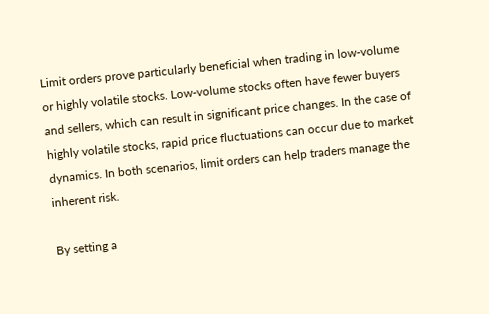Limit orders prove particularly beneficial when trading in low-volume or highly volatile stocks. Low-volume stocks often have fewer buyers and sellers, which can result in significant price changes. In the case of highly volatile stocks, rapid price fluctuations can occur due to market dynamics. In both scenarios, limit orders can help traders manage the inherent risk.

By setting a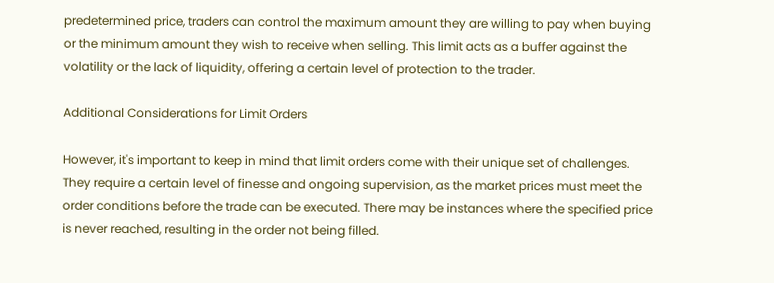predetermined price, traders can control the maximum amount they are willing to pay when buying or the minimum amount they wish to receive when selling. This limit acts as a buffer against the volatility or the lack of liquidity, offering a certain level of protection to the trader.

Additional Considerations for Limit Orders

However, it's important to keep in mind that limit orders come with their unique set of challenges. They require a certain level of finesse and ongoing supervision, as the market prices must meet the order conditions before the trade can be executed. There may be instances where the specified price is never reached, resulting in the order not being filled.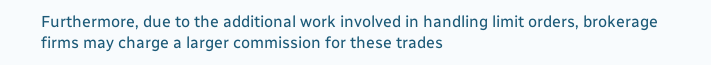Furthermore, due to the additional work involved in handling limit orders, brokerage firms may charge a larger commission for these trades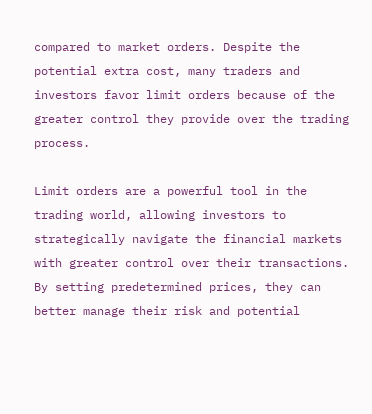compared to market orders. Despite the potential extra cost, many traders and investors favor limit orders because of the greater control they provide over the trading process.

Limit orders are a powerful tool in the trading world, allowing investors to strategically navigate the financial markets with greater control over their transactions. By setting predetermined prices, they can better manage their risk and potential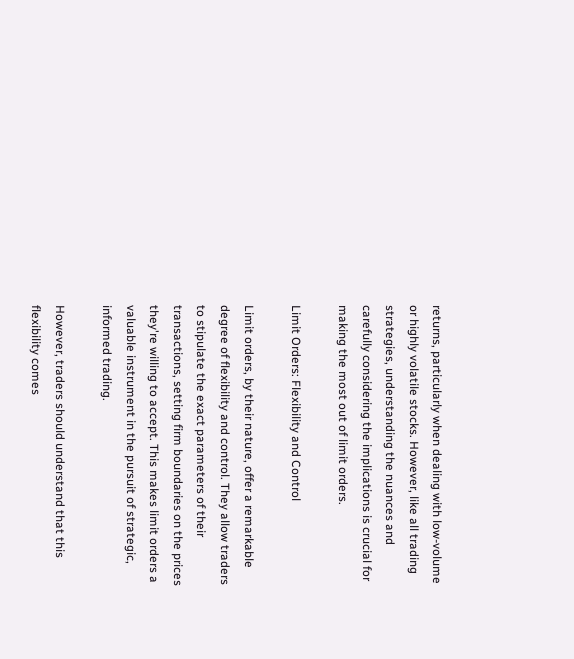returns, particularly when dealing with low-volume or highly volatile stocks. However, like all trading strategies, understanding the nuances and carefully considering the implications is crucial for making the most out of limit orders.

Limit Orders: Flexibility and Control

Limit orders, by their nature, offer a remarkable degree of flexibility and control. They allow traders to stipulate the exact parameters of their transactions, setting firm boundaries on the prices they're willing to accept. This makes limit orders a valuable instrument in the pursuit of strategic, informed trading.

However, traders should understand that this flexibility comes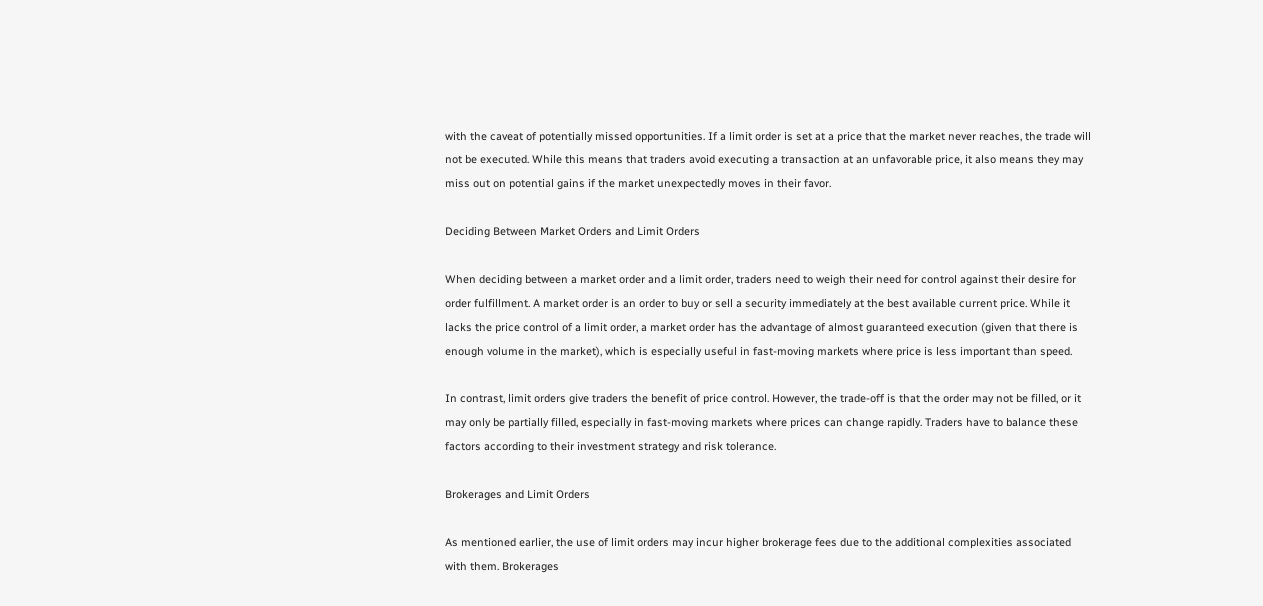with the caveat of potentially missed opportunities. If a limit order is set at a price that the market never reaches, the trade will not be executed. While this means that traders avoid executing a transaction at an unfavorable price, it also means they may miss out on potential gains if the market unexpectedly moves in their favor.

Deciding Between Market Orders and Limit Orders

When deciding between a market order and a limit order, traders need to weigh their need for control against their desire for order fulfillment. A market order is an order to buy or sell a security immediately at the best available current price. While it lacks the price control of a limit order, a market order has the advantage of almost guaranteed execution (given that there is enough volume in the market), which is especially useful in fast-moving markets where price is less important than speed.

In contrast, limit orders give traders the benefit of price control. However, the trade-off is that the order may not be filled, or it may only be partially filled, especially in fast-moving markets where prices can change rapidly. Traders have to balance these factors according to their investment strategy and risk tolerance.

Brokerages and Limit Orders

As mentioned earlier, the use of limit orders may incur higher brokerage fees due to the additional complexities associated with them. Brokerages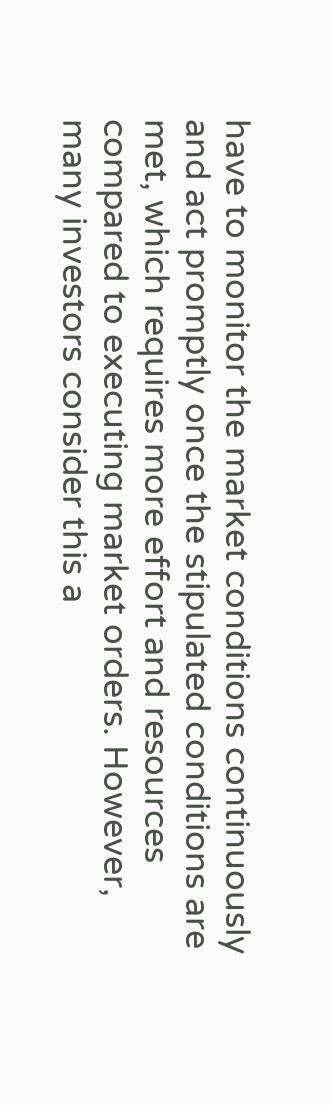have to monitor the market conditions continuously and act promptly once the stipulated conditions are met, which requires more effort and resources compared to executing market orders. However, many investors consider this a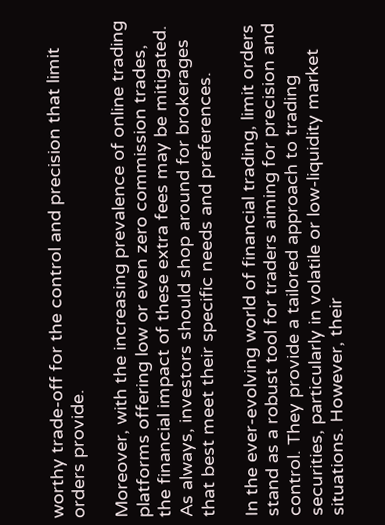worthy trade-off for the control and precision that limit orders provide.

Moreover, with the increasing prevalence of online trading platforms offering low or even zero commission trades, the financial impact of these extra fees may be mitigated. As always, investors should shop around for brokerages that best meet their specific needs and preferences.

In the ever-evolving world of financial trading, limit orders stand as a robust tool for traders aiming for precision and control. They provide a tailored approach to trading securities, particularly in volatile or low-liquidity market situations. However, their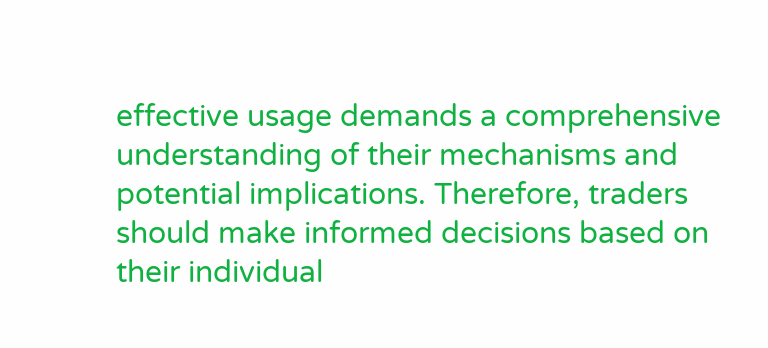effective usage demands a comprehensive understanding of their mechanisms and potential implications. Therefore, traders should make informed decisions based on their individual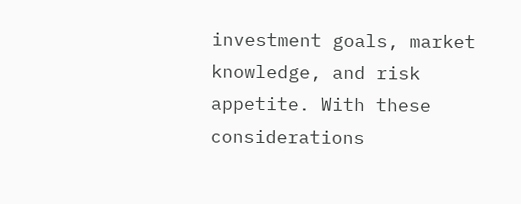investment goals, market knowledge, and risk appetite. With these considerations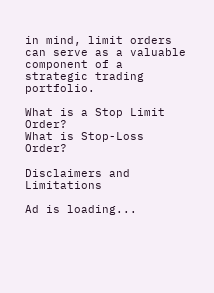in mind, limit orders can serve as a valuable component of a strategic trading portfolio.

What is a Stop Limit Order?
What is Stop-Loss Order?

Disclaimers and Limitations

Ad is loading...